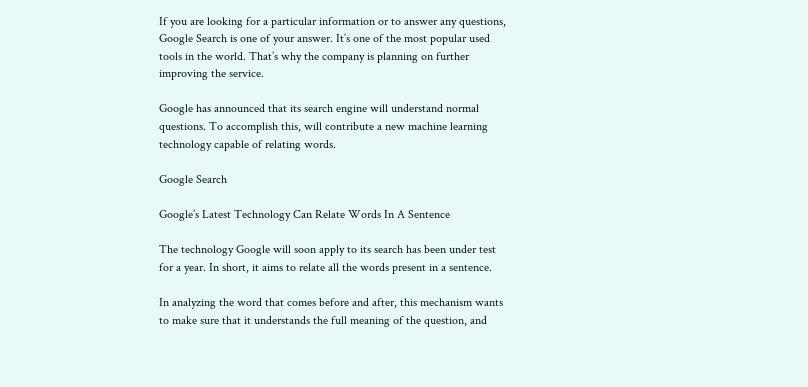If you are looking for a particular information or to answer any questions, Google Search is one of your answer. It’s one of the most popular used tools in the world. That’s why the company is planning on further improving the service.

Google has announced that its search engine will understand normal questions. To accomplish this, will contribute a new machine learning technology capable of relating words.

Google Search

Google’s Latest Technology Can Relate Words In A Sentence

The technology Google will soon apply to its search has been under test for a year. In short, it aims to relate all the words present in a sentence.

In analyzing the word that comes before and after, this mechanism wants to make sure that it understands the full meaning of the question, and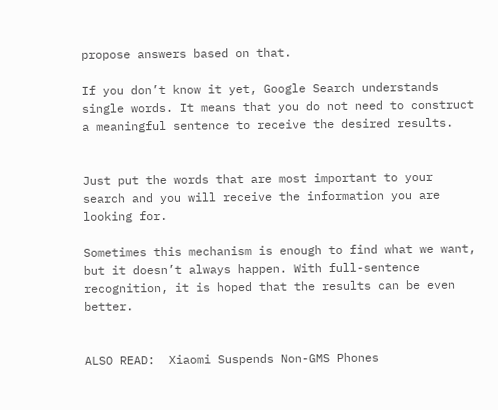propose answers based on that.

If you don’t know it yet, Google Search understands single words. It means that you do not need to construct a meaningful sentence to receive the desired results.


Just put the words that are most important to your search and you will receive the information you are looking for.

Sometimes this mechanism is enough to find what we want, but it doesn’t always happen. With full-sentence recognition, it is hoped that the results can be even better.


ALSO READ:  Xiaomi Suspends Non-GMS Phones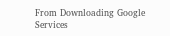From Downloading Google Services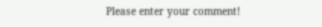Please enter your comment!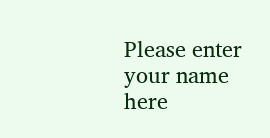Please enter your name here